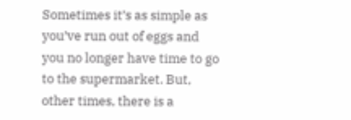Sometimes it’s as simple as you’ve run out of eggs and you no longer have time to go to the supermarket. But, other times, there is a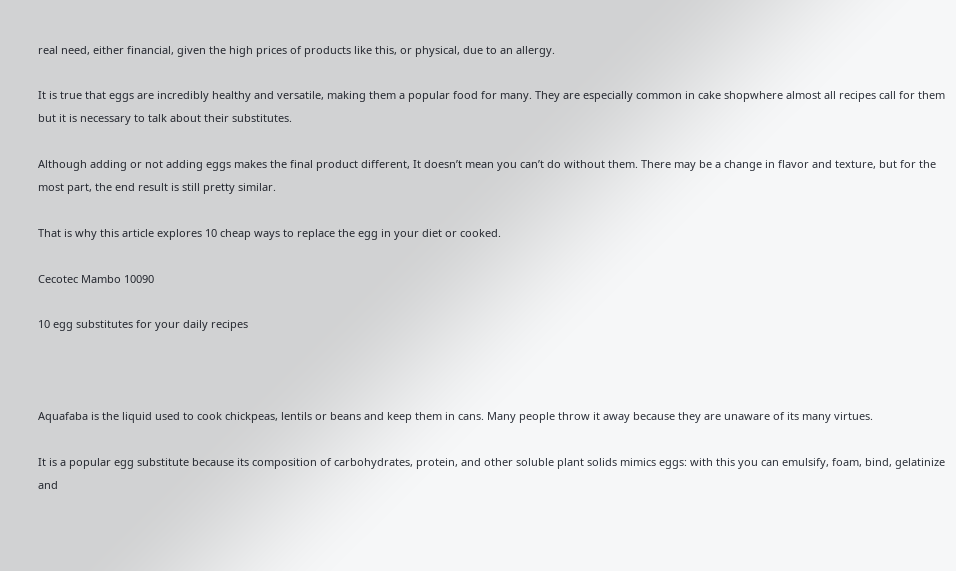real need, either financial, given the high prices of products like this, or physical, due to an allergy.

It is true that eggs are incredibly healthy and versatile, making them a popular food for many. They are especially common in cake shopwhere almost all recipes call for them but it is necessary to talk about their substitutes.

Although adding or not adding eggs makes the final product different, It doesn’t mean you can’t do without them. There may be a change in flavor and texture, but for the most part, the end result is still pretty similar.

That is why this article explores 10 cheap ways to replace the egg in your diet or cooked.

Cecotec Mambo 10090

10 egg substitutes for your daily recipes



Aquafaba is the liquid used to cook chickpeas, lentils or beans and keep them in cans. Many people throw it away because they are unaware of its many virtues.

It is a popular egg substitute because its composition of carbohydrates, protein, and other soluble plant solids mimics eggs: with this you can emulsify, foam, bind, gelatinize and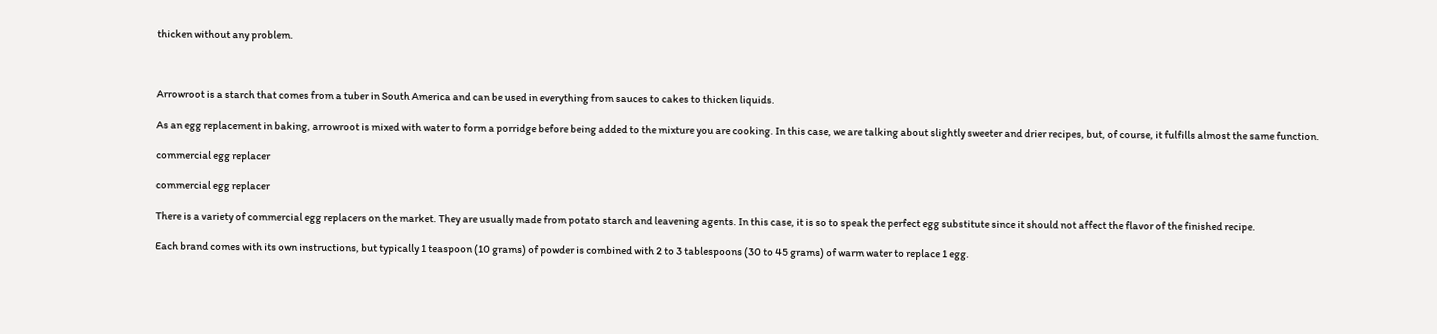thicken without any problem.



Arrowroot is a starch that comes from a tuber in South America and can be used in everything from sauces to cakes to thicken liquids.

As an egg replacement in baking, arrowroot is mixed with water to form a porridge before being added to the mixture you are cooking. In this case, we are talking about slightly sweeter and drier recipes, but, of course, it fulfills almost the same function.

commercial egg replacer

commercial egg replacer

There is a variety of commercial egg replacers on the market. They are usually made from potato starch and leavening agents. In this case, it is so to speak the perfect egg substitute since it should not affect the flavor of the finished recipe.

Each brand comes with its own instructions, but typically 1 teaspoon (10 grams) of powder is combined with 2 to 3 tablespoons (30 to 45 grams) of warm water to replace 1 egg.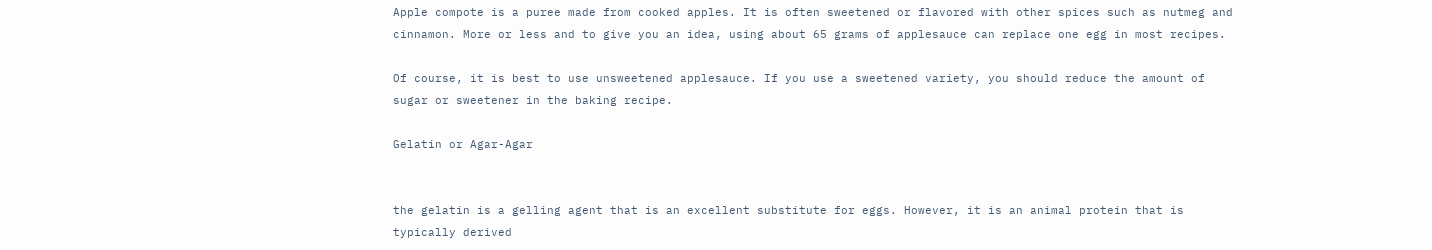Apple compote is a puree made from cooked apples. It is often sweetened or flavored with other spices such as nutmeg and cinnamon. More or less and to give you an idea, using about 65 grams of applesauce can replace one egg in most recipes.

Of course, it is best to use unsweetened applesauce. If you use a sweetened variety, you should reduce the amount of sugar or sweetener in the baking recipe.

Gelatin or Agar-Agar


the gelatin is a gelling agent that is an excellent substitute for eggs. However, it is an animal protein that is typically derived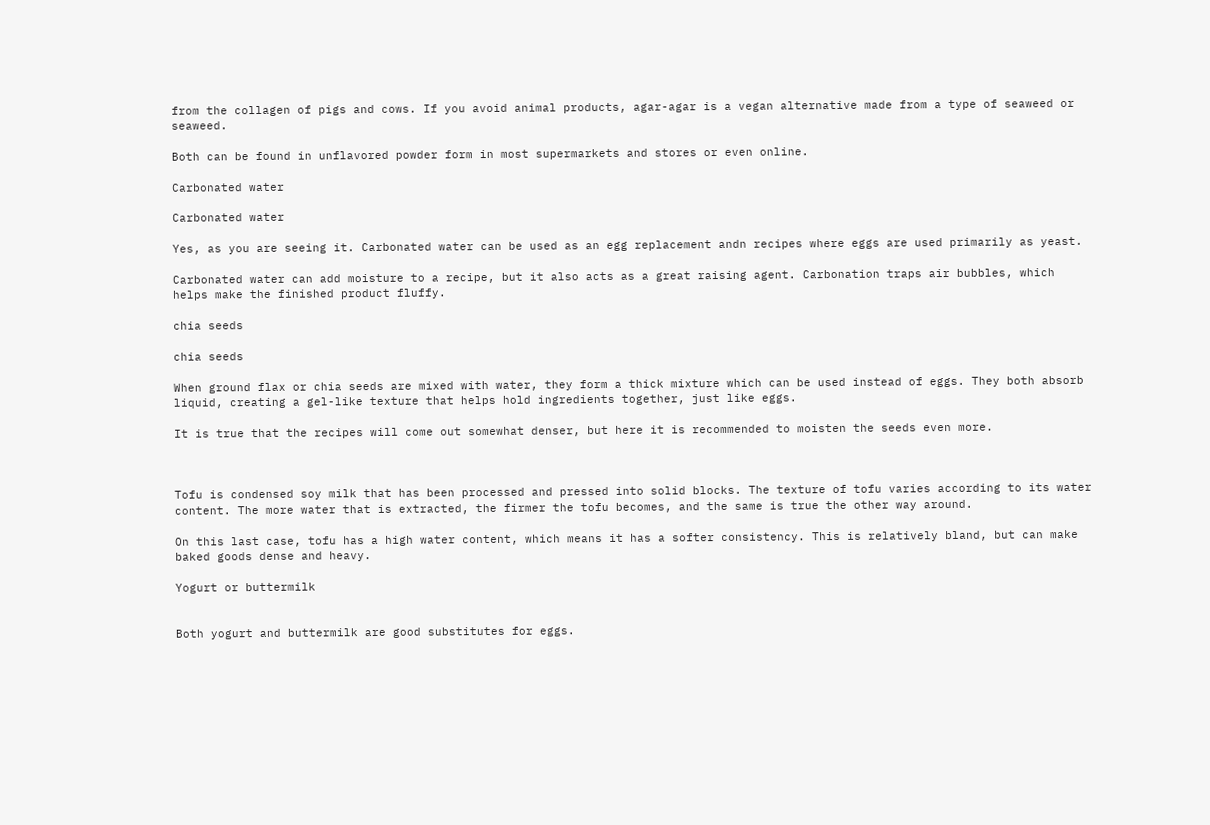from the collagen of pigs and cows. If you avoid animal products, agar-agar is a vegan alternative made from a type of seaweed or seaweed.

Both can be found in unflavored powder form in most supermarkets and stores or even online.

Carbonated water

Carbonated water

Yes, as you are seeing it. Carbonated water can be used as an egg replacement andn recipes where eggs are used primarily as yeast.

Carbonated water can add moisture to a recipe, but it also acts as a great raising agent. Carbonation traps air bubbles, which helps make the finished product fluffy.

chia seeds

chia seeds

When ground flax or chia seeds are mixed with water, they form a thick mixture which can be used instead of eggs. They both absorb liquid, creating a gel-like texture that helps hold ingredients together, just like eggs.

It is true that the recipes will come out somewhat denser, but here it is recommended to moisten the seeds even more.



Tofu is condensed soy milk that has been processed and pressed into solid blocks. The texture of tofu varies according to its water content. The more water that is extracted, the firmer the tofu becomes, and the same is true the other way around.

On this last case, tofu has a high water content, which means it has a softer consistency. This is relatively bland, but can make baked goods dense and heavy.

Yogurt or buttermilk


Both yogurt and buttermilk are good substitutes for eggs.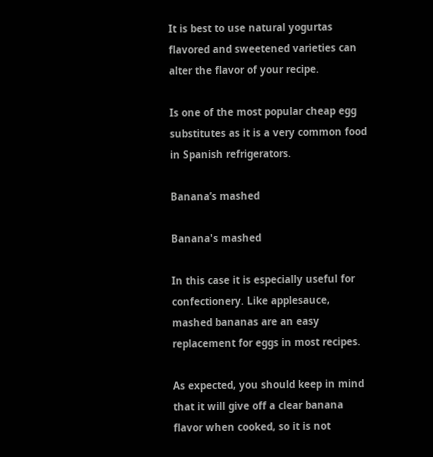It is best to use natural yogurtas flavored and sweetened varieties can alter the flavor of your recipe.

Is one of the most popular cheap egg substitutes as it is a very common food in Spanish refrigerators.

Banana’s mashed

Banana's mashed

In this case it is especially useful for confectionery. Like applesauce, mashed bananas are an easy replacement for eggs in most recipes.

As expected, you should keep in mind that it will give off a clear banana flavor when cooked, so it is not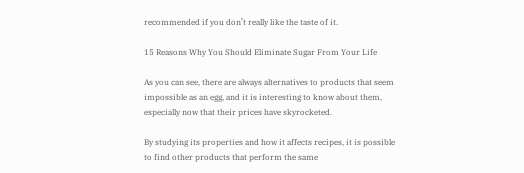recommended if you don’t really like the taste of it.

15 Reasons Why You Should Eliminate Sugar From Your Life

As you can see, there are always alternatives to products that seem impossible as an egg, and it is interesting to know about them, especially now that their prices have skyrocketed.

By studying its properties and how it affects recipes, it is possible to find other products that perform the same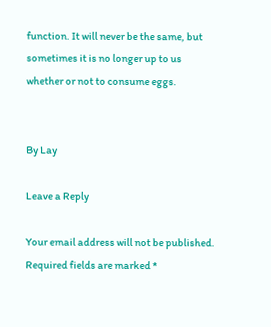function. It will never be the same, but sometimes it is no longer up to us whether or not to consume eggs.


By Lay

Leave a Reply

Your email address will not be published. Required fields are marked *